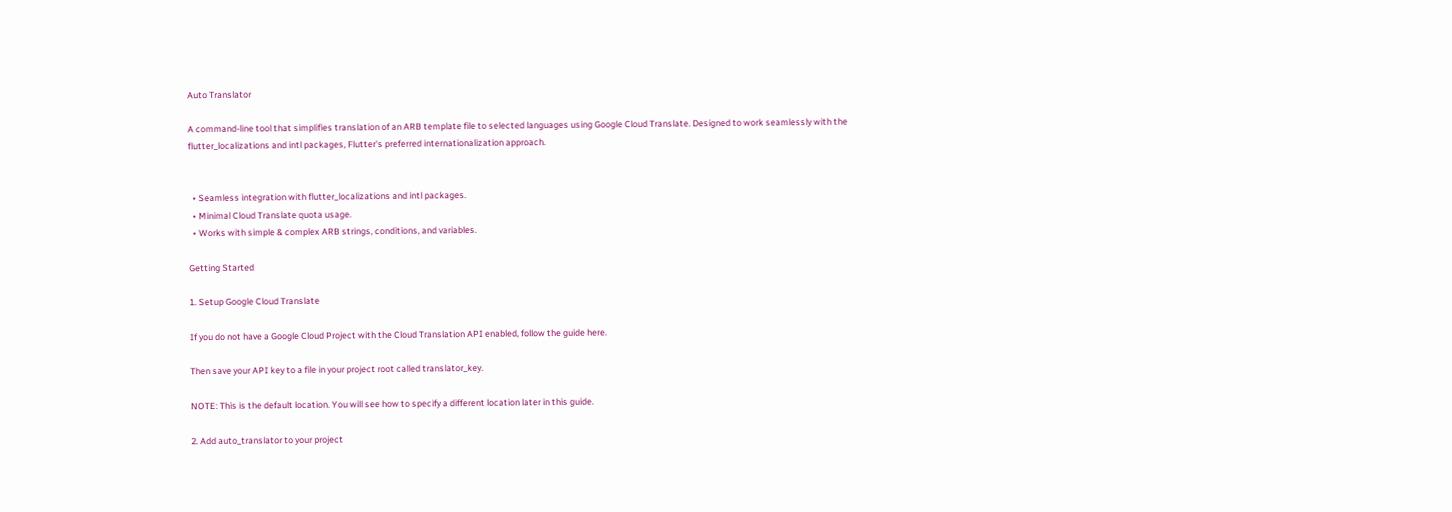Auto Translator

A command-line tool that simplifies translation of an ARB template file to selected languages using Google Cloud Translate. Designed to work seamlessly with the flutter_localizations and intl packages, Flutter's preferred internationalization approach.


  • Seamless integration with flutter_localizations and intl packages.
  • Minimal Cloud Translate quota usage.
  • Works with simple & complex ARB strings, conditions, and variables.

Getting Started

1. Setup Google Cloud Translate

If you do not have a Google Cloud Project with the Cloud Translation API enabled, follow the guide here.

Then save your API key to a file in your project root called translator_key.

NOTE: This is the default location. You will see how to specify a different location later in this guide.

2. Add auto_translator to your project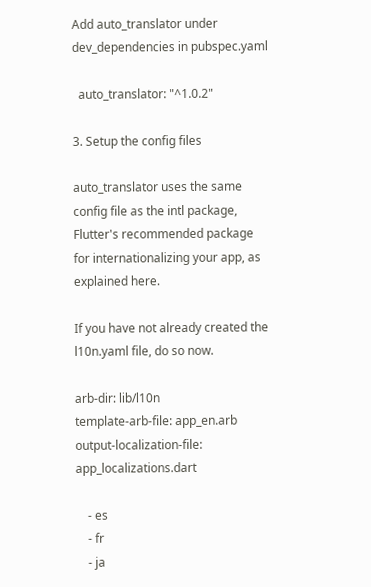Add auto_translator under dev_dependencies in pubspec.yaml

  auto_translator: "^1.0.2"

3. Setup the config files

auto_translator uses the same config file as the intl package, Flutter's recommended package for internationalizing your app, as explained here.

If you have not already created the l10n.yaml file, do so now.

arb-dir: lib/l10n
template-arb-file: app_en.arb
output-localization-file: app_localizations.dart

    - es
    - fr
    - ja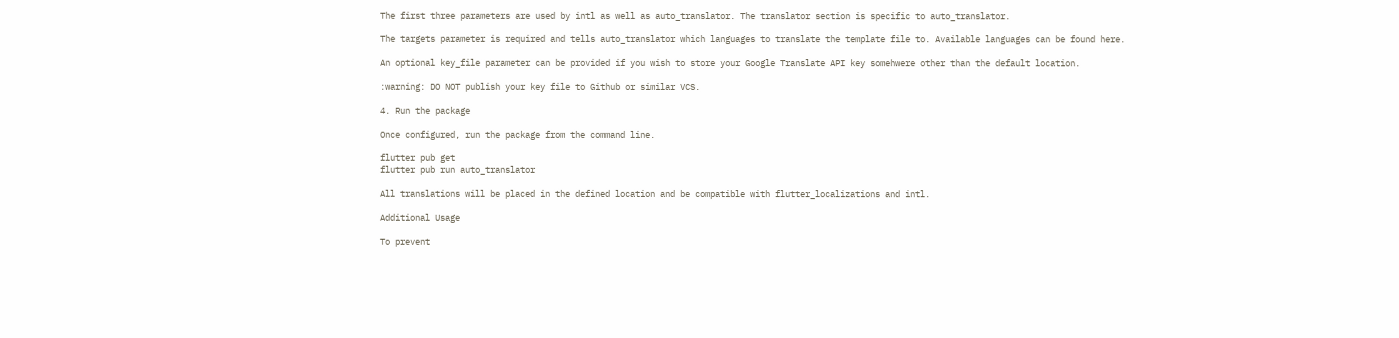The first three parameters are used by intl as well as auto_translator. The translator section is specific to auto_translator.

The targets parameter is required and tells auto_translator which languages to translate the template file to. Available languages can be found here.

An optional key_file parameter can be provided if you wish to store your Google Translate API key somehwere other than the default location.

:warning: DO NOT publish your key file to Github or similar VCS.

4. Run the package

Once configured, run the package from the command line.

flutter pub get
flutter pub run auto_translator

All translations will be placed in the defined location and be compatible with flutter_localizations and intl.

Additional Usage

To prevent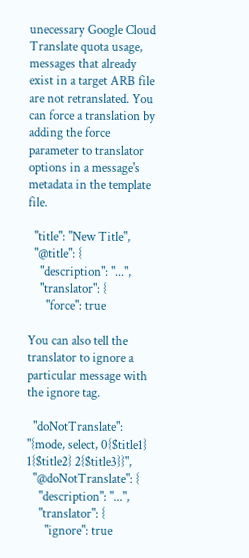unecessary Google Cloud Translate quota usage, messages that already exist in a target ARB file are not retranslated. You can force a translation by adding the force parameter to translator options in a message's metadata in the template file.

  "title": "New Title",
  "@title": {
    "description": "...",
    "translator": {
      "force": true

You can also tell the translator to ignore a particular message with the ignore tag.

  "doNotTranslate": "{mode, select, 0{$title1} 1{$title2} 2{$title3}}",
  "@doNotTranslate": {
    "description": "...",
    "translator": {
      "ignore": true